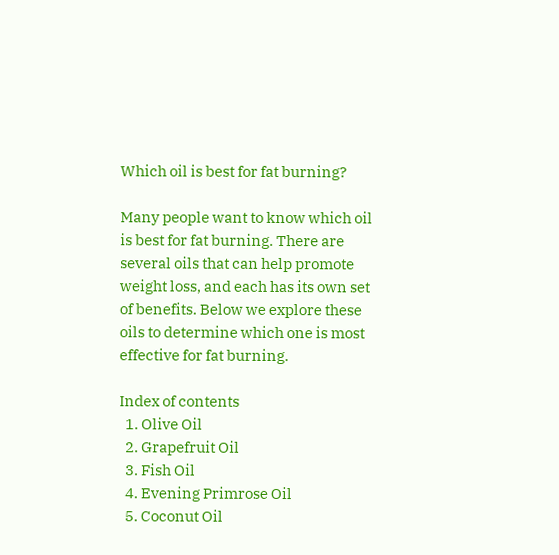Which oil is best for fat burning?

Many people want to know which oil is best for fat burning. There are several oils that can help promote weight loss, and each has its own set of benefits. Below we explore these oils to determine which one is most effective for fat burning.

Index of contents
  1. Olive Oil
  2. Grapefruit Oil
  3. Fish Oil
  4. Evening Primrose Oil
  5. Coconut Oil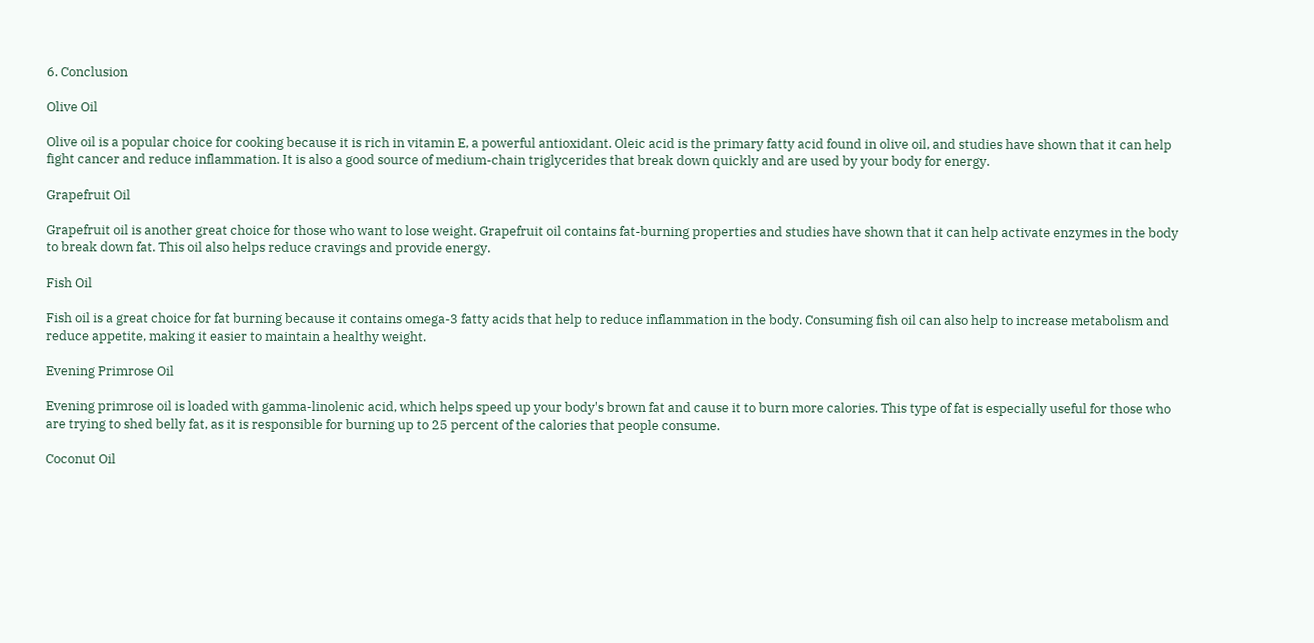6. Conclusion

Olive Oil

Olive oil is a popular choice for cooking because it is rich in vitamin E, a powerful antioxidant. Oleic acid is the primary fatty acid found in olive oil, and studies have shown that it can help fight cancer and reduce inflammation. It is also a good source of medium-chain triglycerides that break down quickly and are used by your body for energy.

Grapefruit Oil

Grapefruit oil is another great choice for those who want to lose weight. Grapefruit oil contains fat-burning properties and studies have shown that it can help activate enzymes in the body to break down fat. This oil also helps reduce cravings and provide energy.

Fish Oil

Fish oil is a great choice for fat burning because it contains omega-3 fatty acids that help to reduce inflammation in the body. Consuming fish oil can also help to increase metabolism and reduce appetite, making it easier to maintain a healthy weight.

Evening Primrose Oil

Evening primrose oil is loaded with gamma-linolenic acid, which helps speed up your body's brown fat and cause it to burn more calories. This type of fat is especially useful for those who are trying to shed belly fat, as it is responsible for burning up to 25 percent of the calories that people consume.

Coconut Oil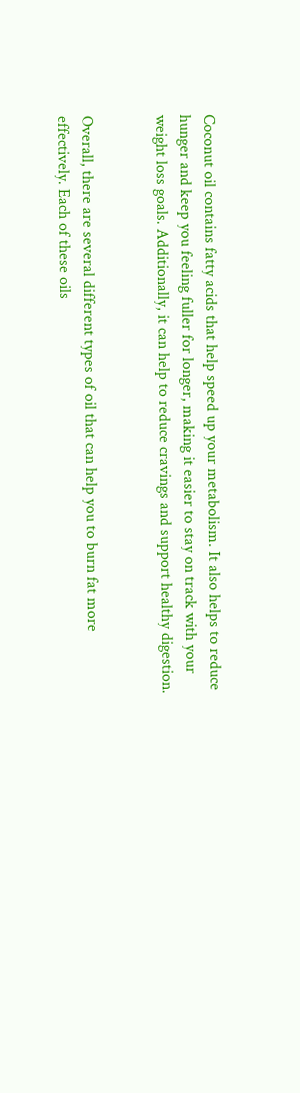Coconut oil contains fatty acids that help speed up your metabolism. It also helps to reduce hunger and keep you feeling fuller for longer, making it easier to stay on track with your weight loss goals. Additionally, it can help to reduce cravings and support healthy digestion.


Overall, there are several different types of oil that can help you to burn fat more effectively. Each of these oils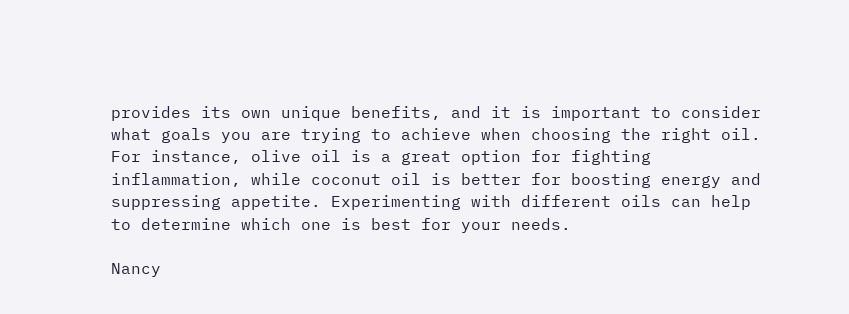provides its own unique benefits, and it is important to consider what goals you are trying to achieve when choosing the right oil. For instance, olive oil is a great option for fighting inflammation, while coconut oil is better for boosting energy and suppressing appetite. Experimenting with different oils can help to determine which one is best for your needs.

Nancy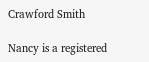Crawford Smith

Nancy is a registered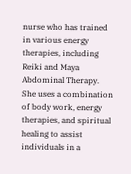nurse who has trained in various energy therapies, including Reiki and Maya Abdominal Therapy. She uses a combination of body work, energy therapies, and spiritual healing to assist individuals in a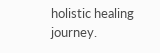holistic healing journey.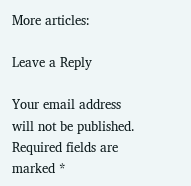More articles:

Leave a Reply

Your email address will not be published. Required fields are marked *